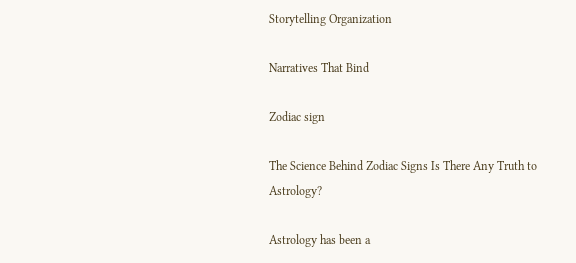Storytelling Organization

Narratives That Bind

Zodiac sign

The Science Behind Zodiac Signs Is There Any Truth to Astrology?

Astrology has been a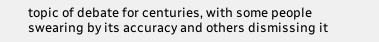topic of debate for centuries, with some people swearing by its accuracy and others dismissing it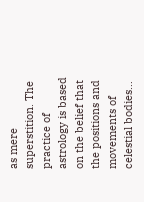as mere superstition. The practice of astrology is based on the belief that the positions and movements of celestial bodies…